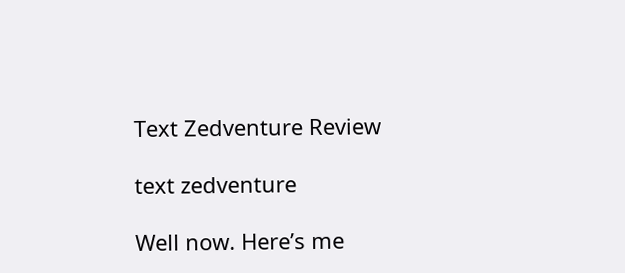Text Zedventure Review

text zedventure

Well now. Here’s me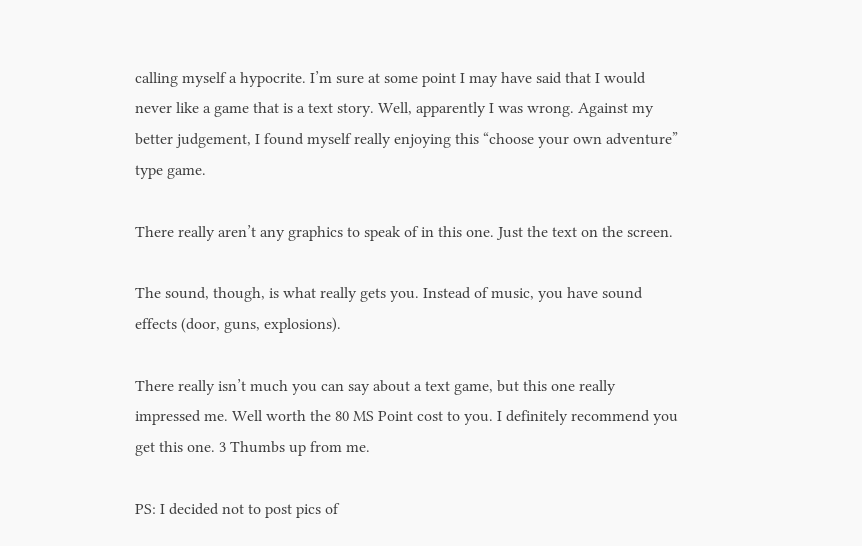calling myself a hypocrite. I’m sure at some point I may have said that I would never like a game that is a text story. Well, apparently I was wrong. Against my better judgement, I found myself really enjoying this “choose your own adventure” type game.

There really aren’t any graphics to speak of in this one. Just the text on the screen.

The sound, though, is what really gets you. Instead of music, you have sound effects (door, guns, explosions).

There really isn’t much you can say about a text game, but this one really impressed me. Well worth the 80 MS Point cost to you. I definitely recommend you get this one. 3 Thumbs up from me.

PS: I decided not to post pics of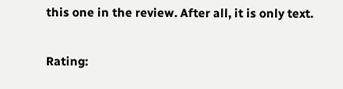this one in the review. After all, it is only text.

Rating: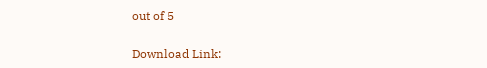out of 5

Download Link: